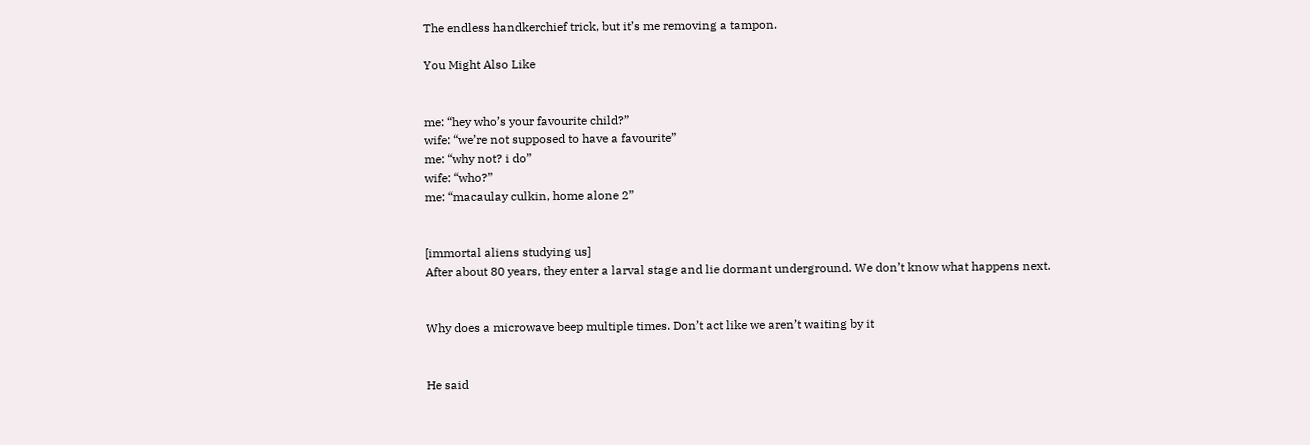The endless handkerchief trick, but it’s me removing a tampon.

You Might Also Like


me: “hey who’s your favourite child?”
wife: “we’re not supposed to have a favourite”
me: “why not? i do”
wife: “who?”
me: “macaulay culkin, home alone 2”


[immortal aliens studying us]
After about 80 years, they enter a larval stage and lie dormant underground. We don’t know what happens next.


Why does a microwave beep multiple times. Don’t act like we aren’t waiting by it


He said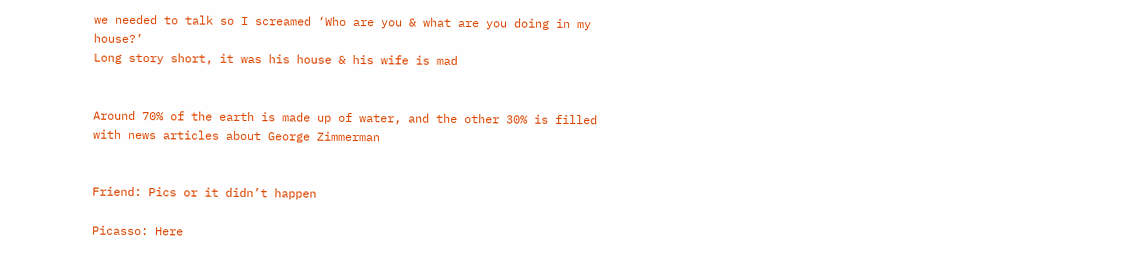we needed to talk so I screamed ‘Who are you & what are you doing in my house?’
Long story short, it was his house & his wife is mad


Around 70% of the earth is made up of water, and the other 30% is filled with news articles about George Zimmerman


Friend: Pics or it didn’t happen

Picasso: Here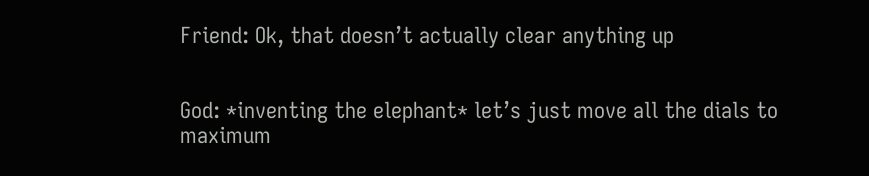Friend: Ok, that doesn’t actually clear anything up


God: *inventing the elephant* let’s just move all the dials to maximum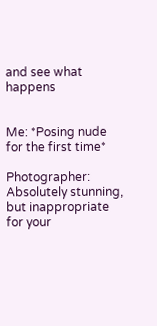and see what happens


Me: *Posing nude for the first time*

Photographer: Absolutely stunning, but inappropriate for your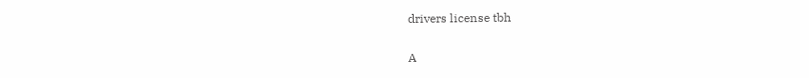drivers license tbh


A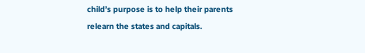child’s purpose is to help their parents relearn the states and capitals.